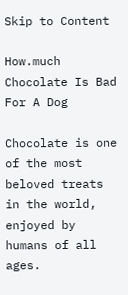Skip to Content

How.much Chocolate Is Bad For A Dog

Chocolate is one of the most beloved treats in the world, enjoyed by humans of all ages.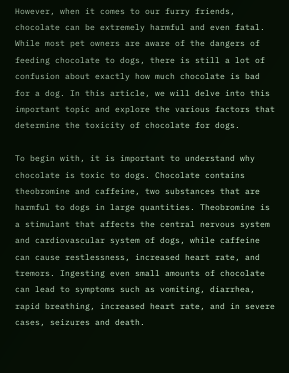However, when it comes to our furry friends, chocolate can be extremely harmful and even fatal. While most pet owners are aware of the dangers of feeding chocolate to dogs, there is still a lot of confusion about exactly how much chocolate is bad for a dog. In this article, we will delve into this important topic and explore the various factors that determine the toxicity of chocolate for dogs.

To begin with, it is important to understand why chocolate is toxic to dogs. Chocolate contains theobromine and caffeine, two substances that are harmful to dogs in large quantities. Theobromine is a stimulant that affects the central nervous system and cardiovascular system of dogs, while caffeine can cause restlessness, increased heart rate, and tremors. Ingesting even small amounts of chocolate can lead to symptoms such as vomiting, diarrhea, rapid breathing, increased heart rate, and in severe cases, seizures and death.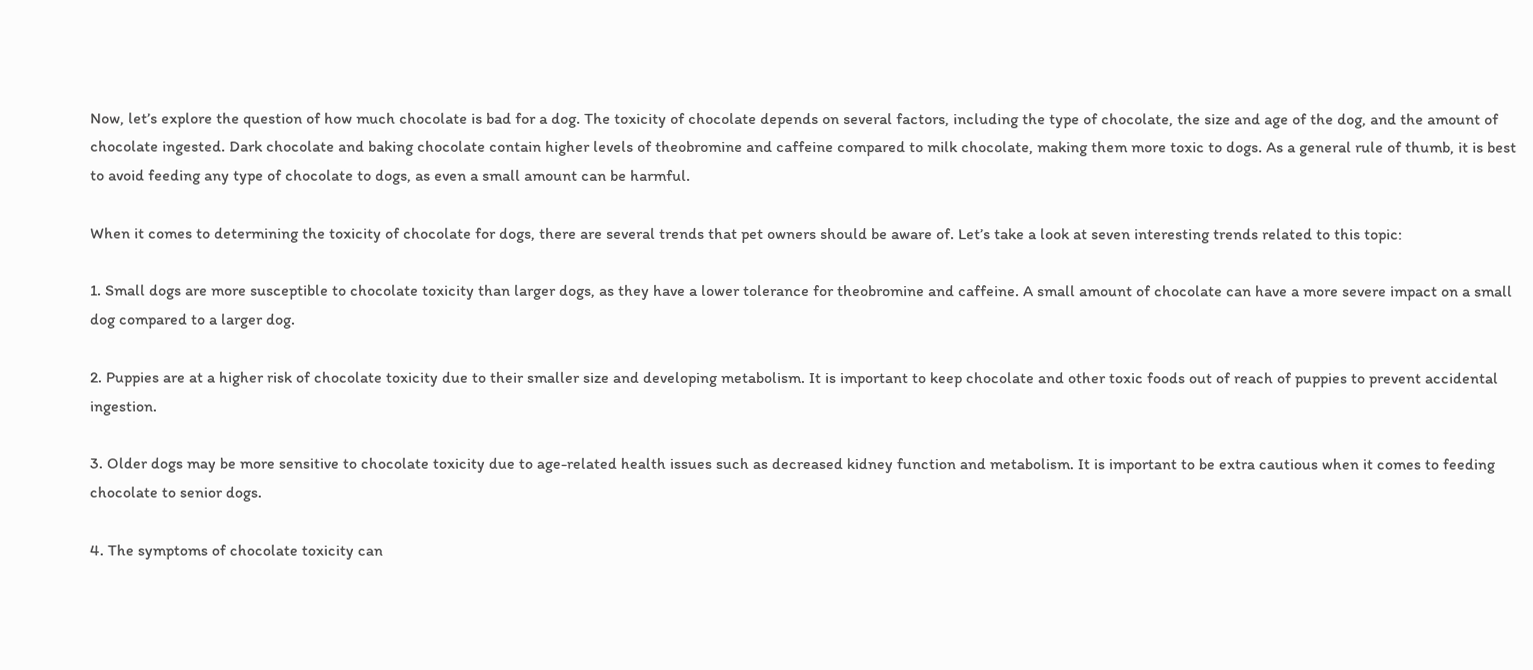Now, let’s explore the question of how much chocolate is bad for a dog. The toxicity of chocolate depends on several factors, including the type of chocolate, the size and age of the dog, and the amount of chocolate ingested. Dark chocolate and baking chocolate contain higher levels of theobromine and caffeine compared to milk chocolate, making them more toxic to dogs. As a general rule of thumb, it is best to avoid feeding any type of chocolate to dogs, as even a small amount can be harmful.

When it comes to determining the toxicity of chocolate for dogs, there are several trends that pet owners should be aware of. Let’s take a look at seven interesting trends related to this topic:

1. Small dogs are more susceptible to chocolate toxicity than larger dogs, as they have a lower tolerance for theobromine and caffeine. A small amount of chocolate can have a more severe impact on a small dog compared to a larger dog.

2. Puppies are at a higher risk of chocolate toxicity due to their smaller size and developing metabolism. It is important to keep chocolate and other toxic foods out of reach of puppies to prevent accidental ingestion.

3. Older dogs may be more sensitive to chocolate toxicity due to age-related health issues such as decreased kidney function and metabolism. It is important to be extra cautious when it comes to feeding chocolate to senior dogs.

4. The symptoms of chocolate toxicity can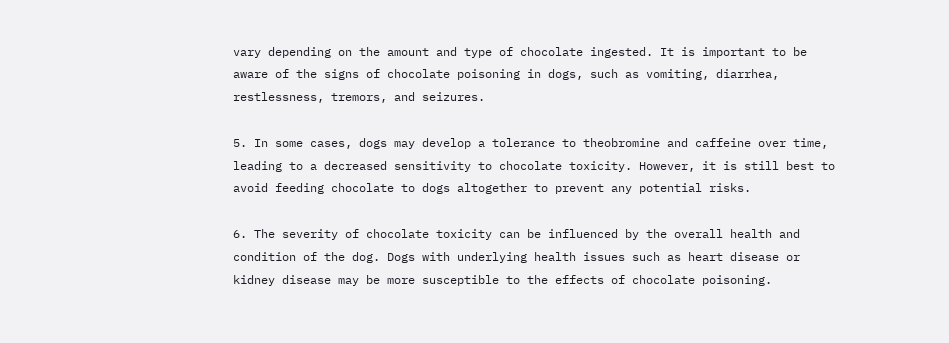vary depending on the amount and type of chocolate ingested. It is important to be aware of the signs of chocolate poisoning in dogs, such as vomiting, diarrhea, restlessness, tremors, and seizures.

5. In some cases, dogs may develop a tolerance to theobromine and caffeine over time, leading to a decreased sensitivity to chocolate toxicity. However, it is still best to avoid feeding chocolate to dogs altogether to prevent any potential risks.

6. The severity of chocolate toxicity can be influenced by the overall health and condition of the dog. Dogs with underlying health issues such as heart disease or kidney disease may be more susceptible to the effects of chocolate poisoning.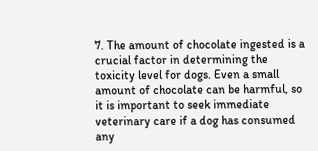7. The amount of chocolate ingested is a crucial factor in determining the toxicity level for dogs. Even a small amount of chocolate can be harmful, so it is important to seek immediate veterinary care if a dog has consumed any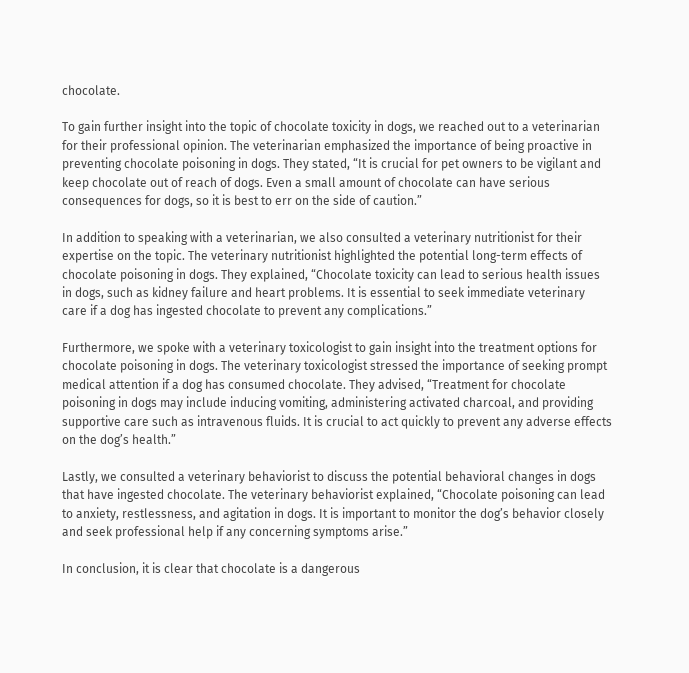chocolate.

To gain further insight into the topic of chocolate toxicity in dogs, we reached out to a veterinarian for their professional opinion. The veterinarian emphasized the importance of being proactive in preventing chocolate poisoning in dogs. They stated, “It is crucial for pet owners to be vigilant and keep chocolate out of reach of dogs. Even a small amount of chocolate can have serious consequences for dogs, so it is best to err on the side of caution.”

In addition to speaking with a veterinarian, we also consulted a veterinary nutritionist for their expertise on the topic. The veterinary nutritionist highlighted the potential long-term effects of chocolate poisoning in dogs. They explained, “Chocolate toxicity can lead to serious health issues in dogs, such as kidney failure and heart problems. It is essential to seek immediate veterinary care if a dog has ingested chocolate to prevent any complications.”

Furthermore, we spoke with a veterinary toxicologist to gain insight into the treatment options for chocolate poisoning in dogs. The veterinary toxicologist stressed the importance of seeking prompt medical attention if a dog has consumed chocolate. They advised, “Treatment for chocolate poisoning in dogs may include inducing vomiting, administering activated charcoal, and providing supportive care such as intravenous fluids. It is crucial to act quickly to prevent any adverse effects on the dog’s health.”

Lastly, we consulted a veterinary behaviorist to discuss the potential behavioral changes in dogs that have ingested chocolate. The veterinary behaviorist explained, “Chocolate poisoning can lead to anxiety, restlessness, and agitation in dogs. It is important to monitor the dog’s behavior closely and seek professional help if any concerning symptoms arise.”

In conclusion, it is clear that chocolate is a dangerous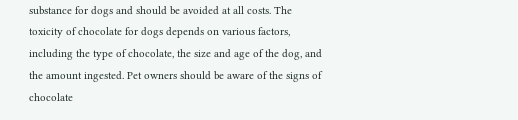substance for dogs and should be avoided at all costs. The toxicity of chocolate for dogs depends on various factors, including the type of chocolate, the size and age of the dog, and the amount ingested. Pet owners should be aware of the signs of chocolate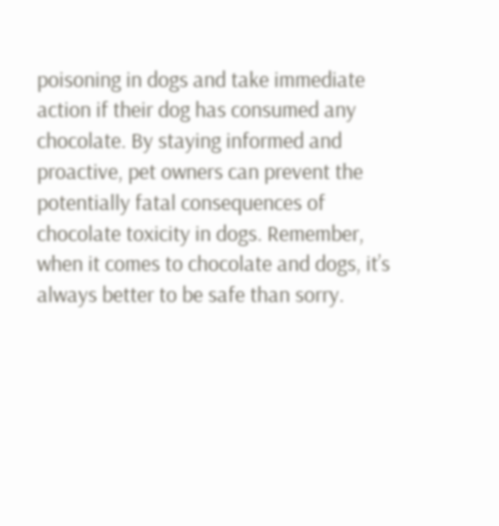poisoning in dogs and take immediate action if their dog has consumed any chocolate. By staying informed and proactive, pet owners can prevent the potentially fatal consequences of chocolate toxicity in dogs. Remember, when it comes to chocolate and dogs, it’s always better to be safe than sorry.